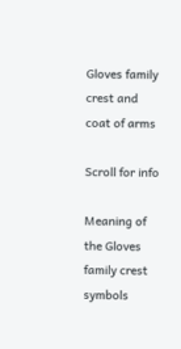Gloves family crest and coat of arms

Scroll for info

Meaning of the Gloves family crest symbols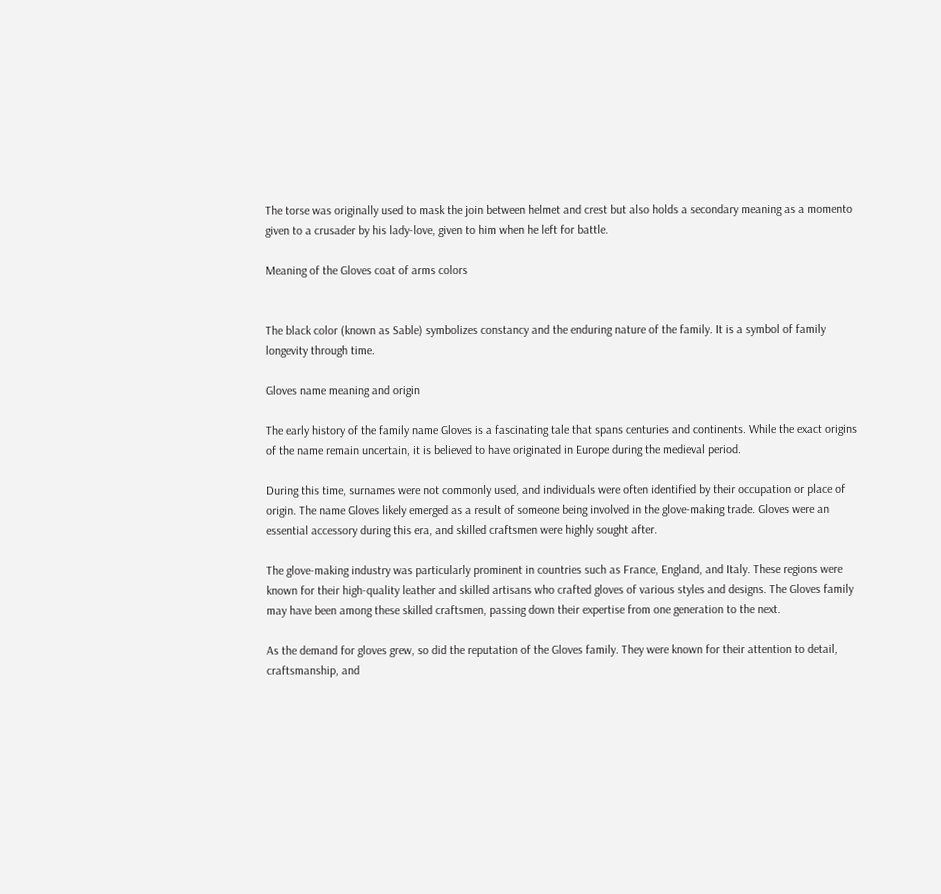The torse was originally used to mask the join between helmet and crest but also holds a secondary meaning as a momento given to a crusader by his lady-love, given to him when he left for battle.

Meaning of the Gloves coat of arms colors


The black color (known as Sable) symbolizes constancy and the enduring nature of the family. It is a symbol of family longevity through time.

Gloves name meaning and origin

The early history of the family name Gloves is a fascinating tale that spans centuries and continents. While the exact origins of the name remain uncertain, it is believed to have originated in Europe during the medieval period.

During this time, surnames were not commonly used, and individuals were often identified by their occupation or place of origin. The name Gloves likely emerged as a result of someone being involved in the glove-making trade. Gloves were an essential accessory during this era, and skilled craftsmen were highly sought after.

The glove-making industry was particularly prominent in countries such as France, England, and Italy. These regions were known for their high-quality leather and skilled artisans who crafted gloves of various styles and designs. The Gloves family may have been among these skilled craftsmen, passing down their expertise from one generation to the next.

As the demand for gloves grew, so did the reputation of the Gloves family. They were known for their attention to detail, craftsmanship, and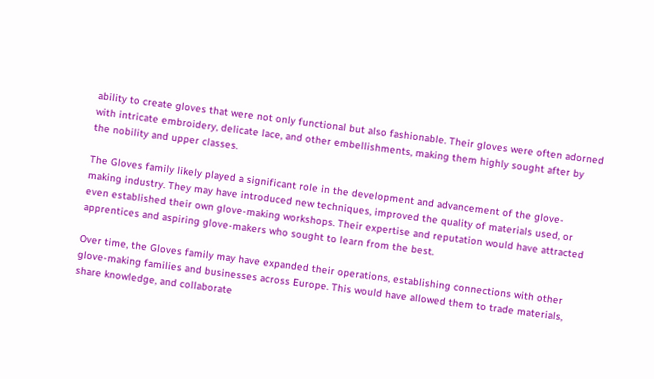ability to create gloves that were not only functional but also fashionable. Their gloves were often adorned with intricate embroidery, delicate lace, and other embellishments, making them highly sought after by the nobility and upper classes.

The Gloves family likely played a significant role in the development and advancement of the glove-making industry. They may have introduced new techniques, improved the quality of materials used, or even established their own glove-making workshops. Their expertise and reputation would have attracted apprentices and aspiring glove-makers who sought to learn from the best.

Over time, the Gloves family may have expanded their operations, establishing connections with other glove-making families and businesses across Europe. This would have allowed them to trade materials, share knowledge, and collaborate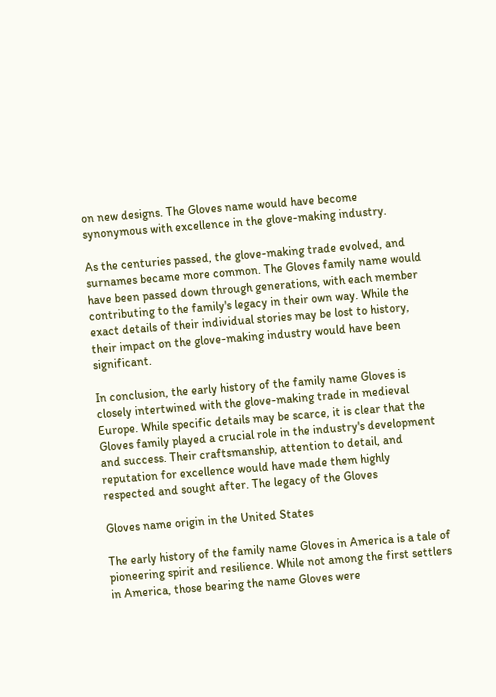on new designs. The Gloves name would have become synonymous with excellence in the glove-making industry.

As the centuries passed, the glove-making trade evolved, and surnames became more common. The Gloves family name would have been passed down through generations, with each member contributing to the family's legacy in their own way. While the exact details of their individual stories may be lost to history, their impact on the glove-making industry would have been significant.

In conclusion, the early history of the family name Gloves is closely intertwined with the glove-making trade in medieval Europe. While specific details may be scarce, it is clear that the Gloves family played a crucial role in the industry's development and success. Their craftsmanship, attention to detail, and reputation for excellence would have made them highly respected and sought after. The legacy of the Gloves

Gloves name origin in the United States

The early history of the family name Gloves in America is a tale of pioneering spirit and resilience. While not among the first settlers in America, those bearing the name Gloves were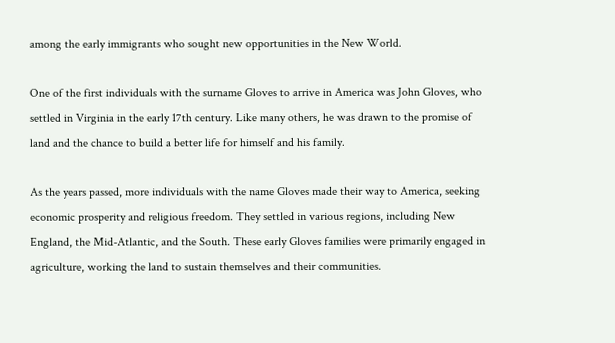among the early immigrants who sought new opportunities in the New World.

One of the first individuals with the surname Gloves to arrive in America was John Gloves, who settled in Virginia in the early 17th century. Like many others, he was drawn to the promise of land and the chance to build a better life for himself and his family.

As the years passed, more individuals with the name Gloves made their way to America, seeking economic prosperity and religious freedom. They settled in various regions, including New England, the Mid-Atlantic, and the South. These early Gloves families were primarily engaged in agriculture, working the land to sustain themselves and their communities.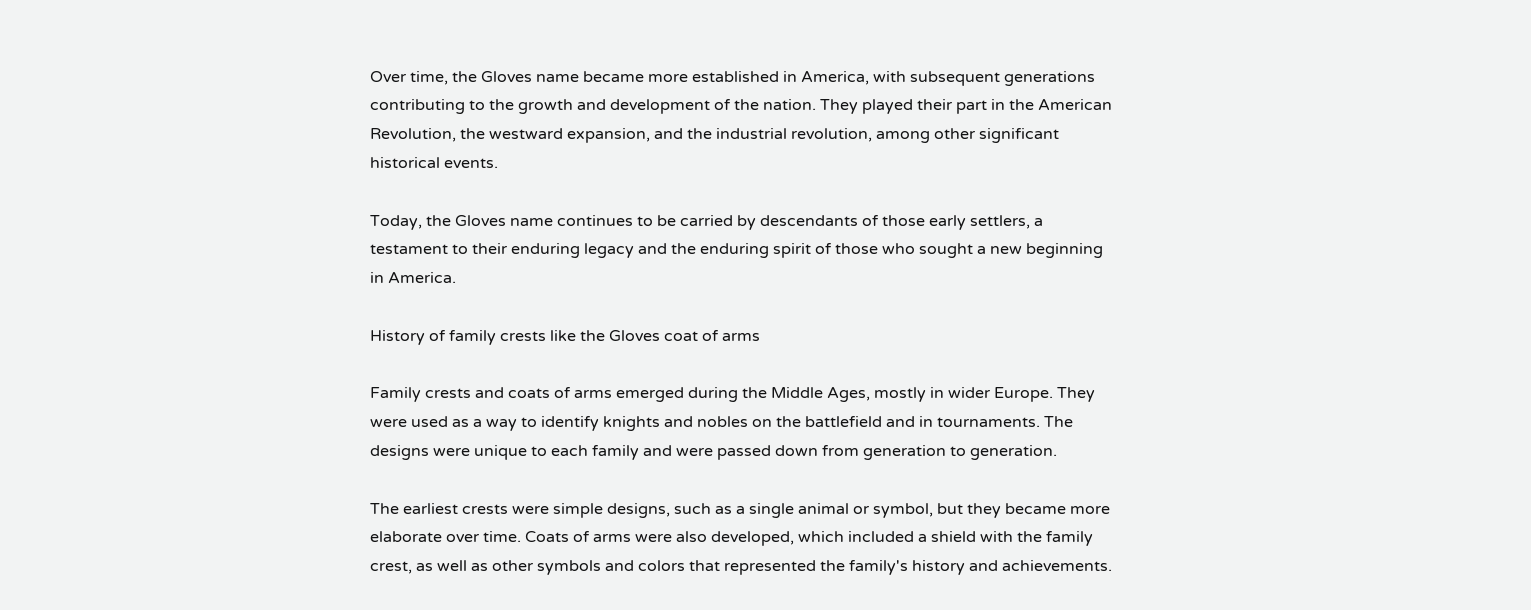Over time, the Gloves name became more established in America, with subsequent generations contributing to the growth and development of the nation. They played their part in the American Revolution, the westward expansion, and the industrial revolution, among other significant historical events.

Today, the Gloves name continues to be carried by descendants of those early settlers, a testament to their enduring legacy and the enduring spirit of those who sought a new beginning in America.

History of family crests like the Gloves coat of arms

Family crests and coats of arms emerged during the Middle Ages, mostly in wider Europe. They were used as a way to identify knights and nobles on the battlefield and in tournaments. The designs were unique to each family and were passed down from generation to generation.

The earliest crests were simple designs, such as a single animal or symbol, but they became more elaborate over time. Coats of arms were also developed, which included a shield with the family crest, as well as other symbols and colors that represented the family's history and achievements.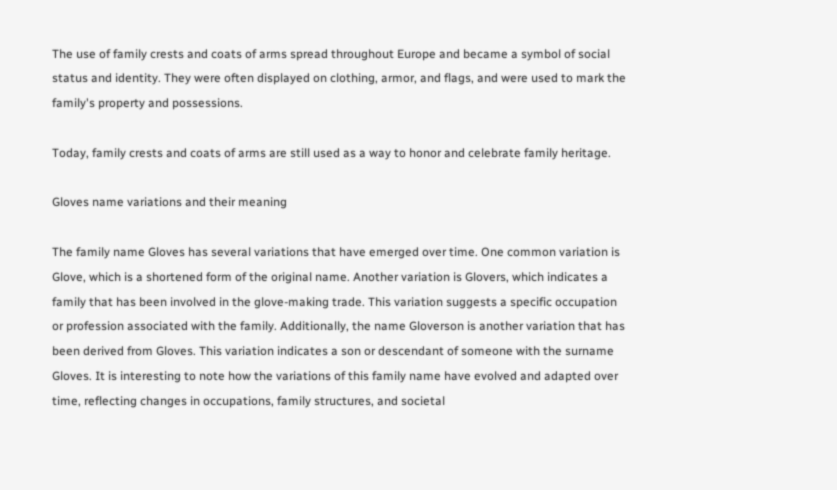The use of family crests and coats of arms spread throughout Europe and became a symbol of social status and identity. They were often displayed on clothing, armor, and flags, and were used to mark the family's property and possessions.

Today, family crests and coats of arms are still used as a way to honor and celebrate family heritage.

Gloves name variations and their meaning

The family name Gloves has several variations that have emerged over time. One common variation is Glove, which is a shortened form of the original name. Another variation is Glovers, which indicates a family that has been involved in the glove-making trade. This variation suggests a specific occupation or profession associated with the family. Additionally, the name Gloverson is another variation that has been derived from Gloves. This variation indicates a son or descendant of someone with the surname Gloves. It is interesting to note how the variations of this family name have evolved and adapted over time, reflecting changes in occupations, family structures, and societal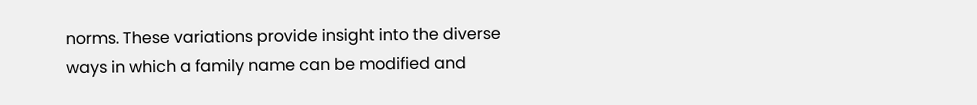norms. These variations provide insight into the diverse ways in which a family name can be modified and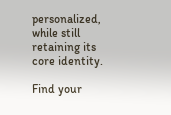personalized, while still retaining its core identity.

Find your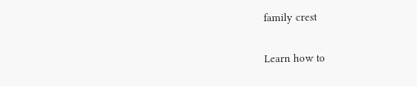family crest

Learn how to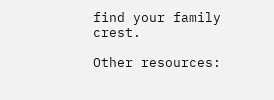find your family crest.

Other resources: